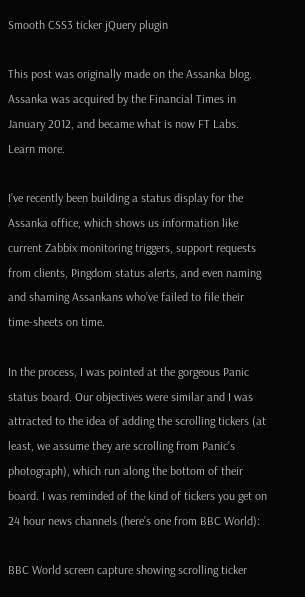Smooth CSS3 ticker jQuery plugin

This post was originally made on the Assanka blog. Assanka was acquired by the Financial Times in January 2012, and became what is now FT Labs. Learn more.

I’ve recently been building a status display for the Assanka office, which shows us information like current Zabbix monitoring triggers, support requests from clients, Pingdom status alerts, and even naming and shaming Assankans who’ve failed to file their time-sheets on time.

In the process, I was pointed at the gorgeous Panic status board. Our objectives were similar and I was attracted to the idea of adding the scrolling tickers (at least, we assume they are scrolling from Panic’s photograph), which run along the bottom of their board. I was reminded of the kind of tickers you get on 24 hour news channels (here’s one from BBC World):

BBC World screen capture showing scrolling ticker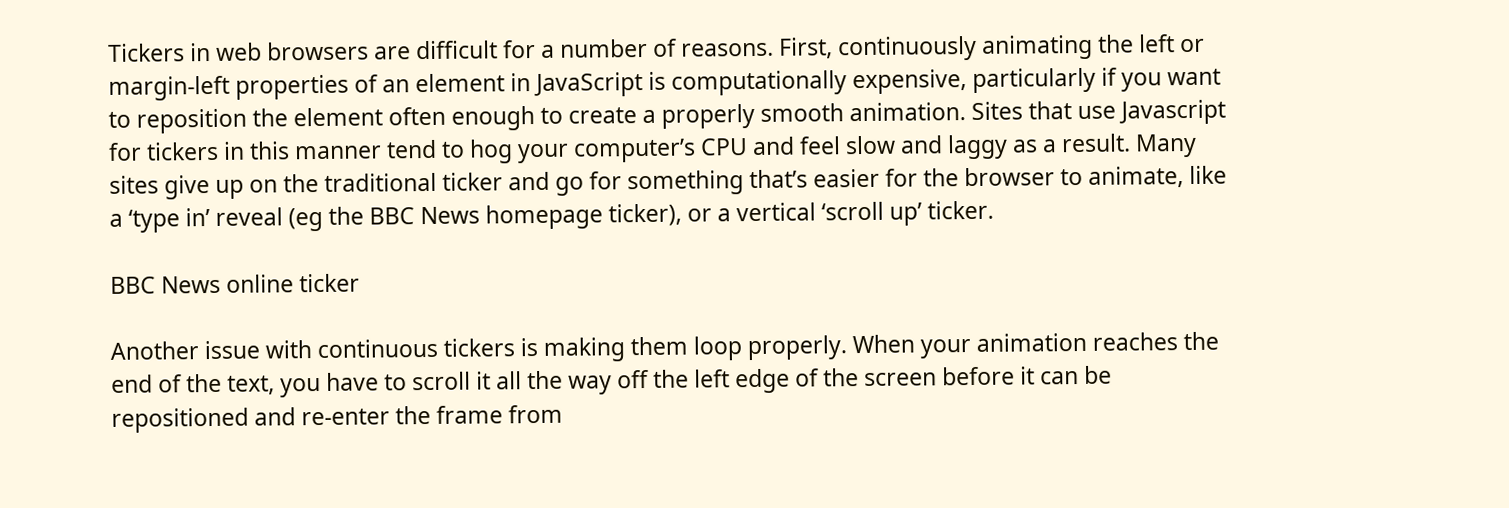Tickers in web browsers are difficult for a number of reasons. First, continuously animating the left or margin-left properties of an element in JavaScript is computationally expensive, particularly if you want to reposition the element often enough to create a properly smooth animation. Sites that use Javascript for tickers in this manner tend to hog your computer’s CPU and feel slow and laggy as a result. Many sites give up on the traditional ticker and go for something that’s easier for the browser to animate, like a ‘type in’ reveal (eg the BBC News homepage ticker), or a vertical ‘scroll up’ ticker.

BBC News online ticker

Another issue with continuous tickers is making them loop properly. When your animation reaches the end of the text, you have to scroll it all the way off the left edge of the screen before it can be repositioned and re-enter the frame from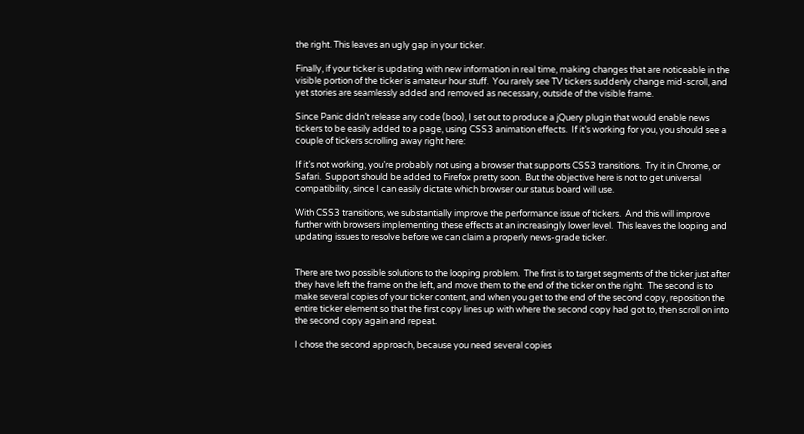the right. This leaves an ugly gap in your ticker.

Finally, if your ticker is updating with new information in real time, making changes that are noticeable in the visible portion of the ticker is amateur hour stuff.  You rarely see TV tickers suddenly change mid-scroll, and yet stories are seamlessly added and removed as necessary, outside of the visible frame.

Since Panic didn’t release any code (boo), I set out to produce a jQuery plugin that would enable news tickers to be easily added to a page, using CSS3 animation effects.  If it’s working for you, you should see a couple of tickers scrolling away right here:

If it’s not working, you’re probably not using a browser that supports CSS3 transitions.  Try it in Chrome, or Safari.  Support should be added to Firefox pretty soon.  But the objective here is not to get universal compatibility, since I can easily dictate which browser our status board will use.

With CSS3 transitions, we substantially improve the performance issue of tickers.  And this will improve further with browsers implementing these effects at an increasingly lower level.  This leaves the looping and updating issues to resolve before we can claim a properly news-grade ticker.


There are two possible solutions to the looping problem.  The first is to target segments of the ticker just after they have left the frame on the left, and move them to the end of the ticker on the right.  The second is to make several copies of your ticker content, and when you get to the end of the second copy, reposition the entire ticker element so that the first copy lines up with where the second copy had got to, then scroll on into the second copy again and repeat.

I chose the second approach, because you need several copies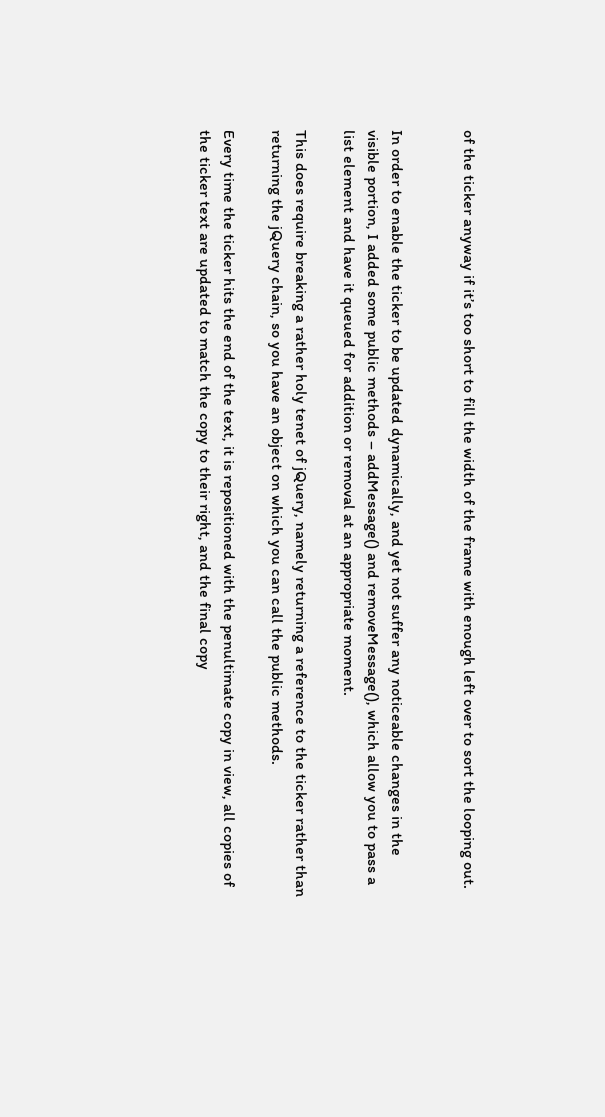of the ticker anyway if it’s too short to fill the width of the frame with enough left over to sort the looping out.


In order to enable the ticker to be updated dynamically, and yet not suffer any noticeable changes in the visible portion, I added some public methods – addMessage() and removeMessage(), which allow you to pass a list element and have it queued for addition or removal at an appropriate moment.

This does require breaking a rather holy tenet of jQuery, namely returning a reference to the ticker rather than returning the jQuery chain, so you have an object on which you can call the public methods.

Every time the ticker hits the end of the text, it is repositioned with the penultimate copy in view, all copies of the ticker text are updated to match the copy to their right, and the final copy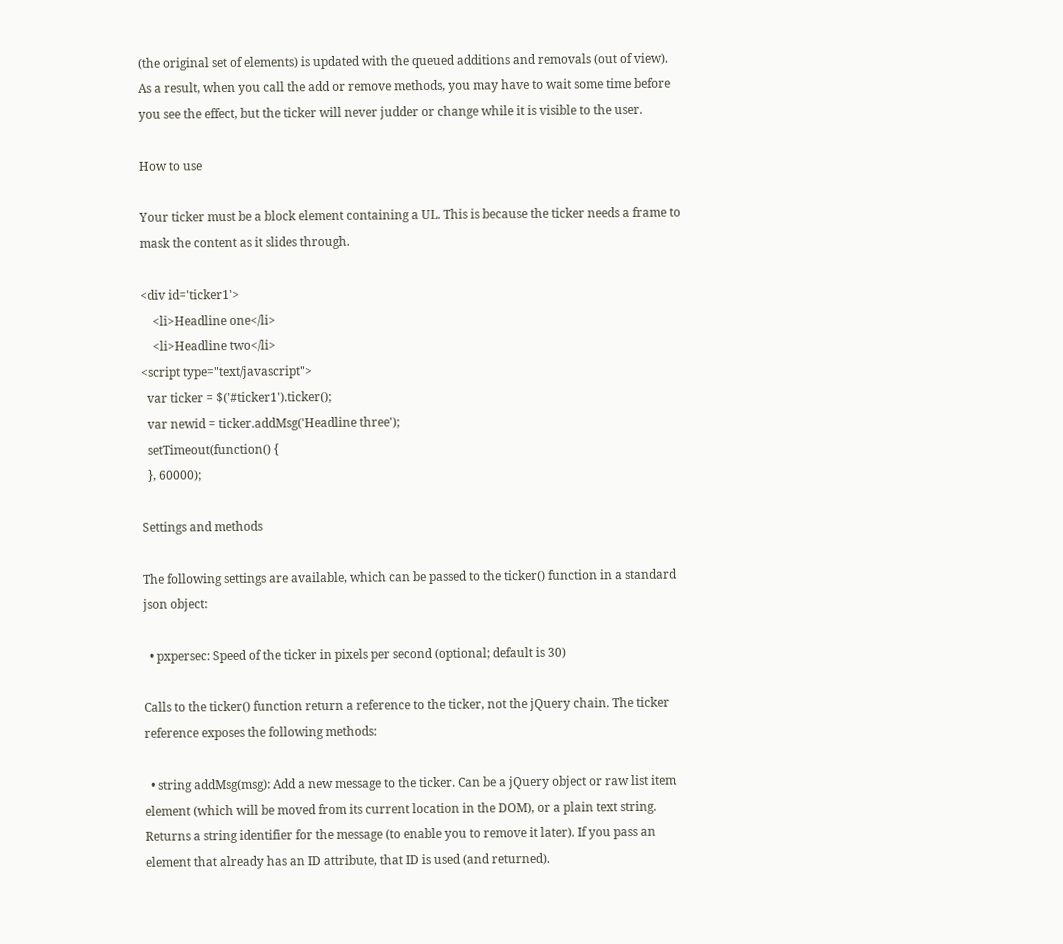(the original set of elements) is updated with the queued additions and removals (out of view).   As a result, when you call the add or remove methods, you may have to wait some time before you see the effect, but the ticker will never judder or change while it is visible to the user.

How to use

Your ticker must be a block element containing a UL. This is because the ticker needs a frame to mask the content as it slides through.

<div id='ticker1'>
    <li>Headline one</li>
    <li>Headline two</li>
<script type="text/javascript">
  var ticker = $('#ticker1').ticker();
  var newid = ticker.addMsg('Headline three');
  setTimeout(function() {
  }, 60000);

Settings and methods

The following settings are available, which can be passed to the ticker() function in a standard json object:

  • pxpersec: Speed of the ticker in pixels per second (optional; default is 30)

Calls to the ticker() function return a reference to the ticker, not the jQuery chain. The ticker reference exposes the following methods:

  • string addMsg(msg): Add a new message to the ticker. Can be a jQuery object or raw list item element (which will be moved from its current location in the DOM), or a plain text string. Returns a string identifier for the message (to enable you to remove it later). If you pass an element that already has an ID attribute, that ID is used (and returned).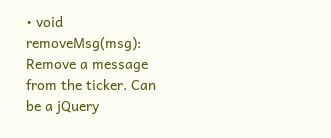• void removeMsg(msg): Remove a message from the ticker. Can be a jQuery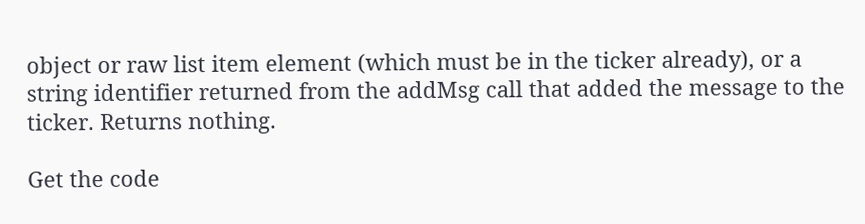object or raw list item element (which must be in the ticker already), or a string identifier returned from the addMsg call that added the message to the ticker. Returns nothing.

Get the code